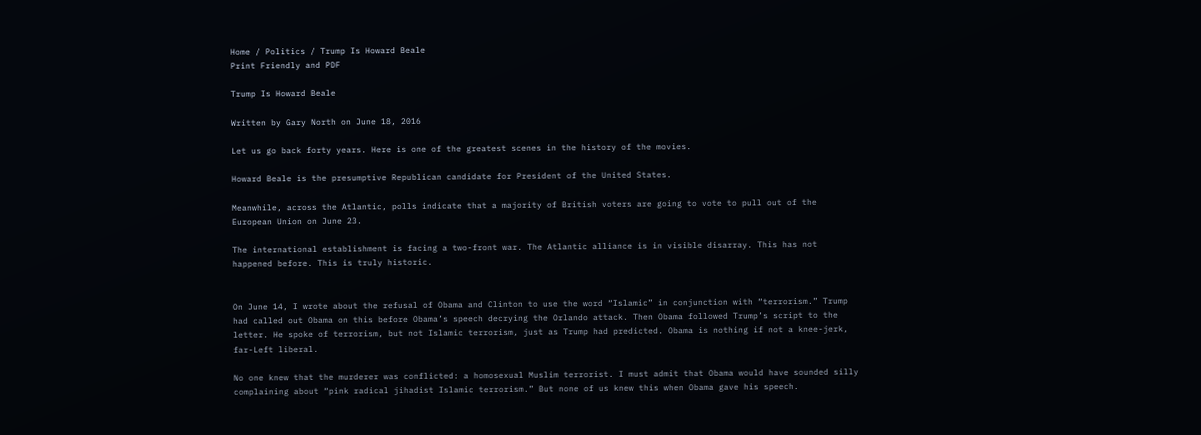Home / Politics / Trump Is Howard Beale
Print Friendly and PDF

Trump Is Howard Beale

Written by Gary North on June 18, 2016

Let us go back forty years. Here is one of the greatest scenes in the history of the movies.

Howard Beale is the presumptive Republican candidate for President of the United States.

Meanwhile, across the Atlantic, polls indicate that a majority of British voters are going to vote to pull out of the European Union on June 23.

The international establishment is facing a two-front war. The Atlantic alliance is in visible disarray. This has not happened before. This is truly historic.


On June 14, I wrote about the refusal of Obama and Clinton to use the word “Islamic” in conjunction with “terrorism.” Trump had called out Obama on this before Obama’s speech decrying the Orlando attack. Then Obama followed Trump’s script to the letter. He spoke of terrorism, but not Islamic terrorism, just as Trump had predicted. Obama is nothing if not a knee-jerk, far-Left liberal.

No one knew that the murderer was conflicted: a homosexual Muslim terrorist. I must admit that Obama would have sounded silly complaining about “pink radical jihadist Islamic terrorism.” But none of us knew this when Obama gave his speech.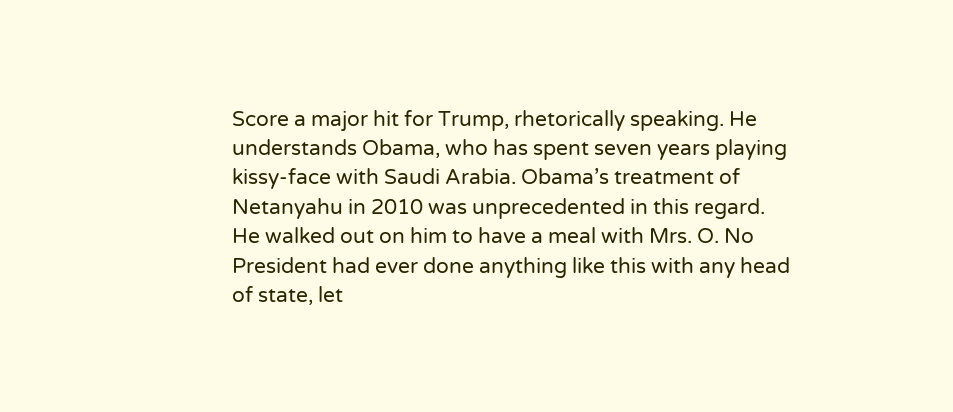Score a major hit for Trump, rhetorically speaking. He understands Obama, who has spent seven years playing kissy-face with Saudi Arabia. Obama’s treatment of Netanyahu in 2010 was unprecedented in this regard. He walked out on him to have a meal with Mrs. O. No President had ever done anything like this with any head of state, let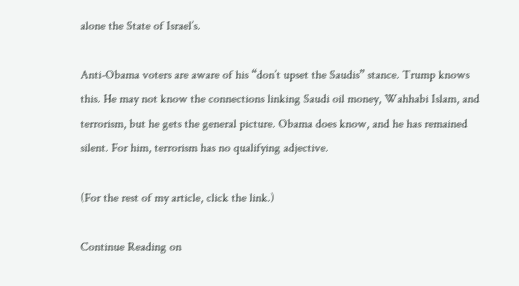alone the State of Israel’s.

Anti-Obama voters are aware of his “don’t upset the Saudis” stance. Trump knows this. He may not know the connections linking Saudi oil money, Wahhabi Islam, and terrorism, but he gets the general picture. Obama does know, and he has remained silent. For him, terrorism has no qualifying adjective.

(For the rest of my article, click the link.)

Continue Reading on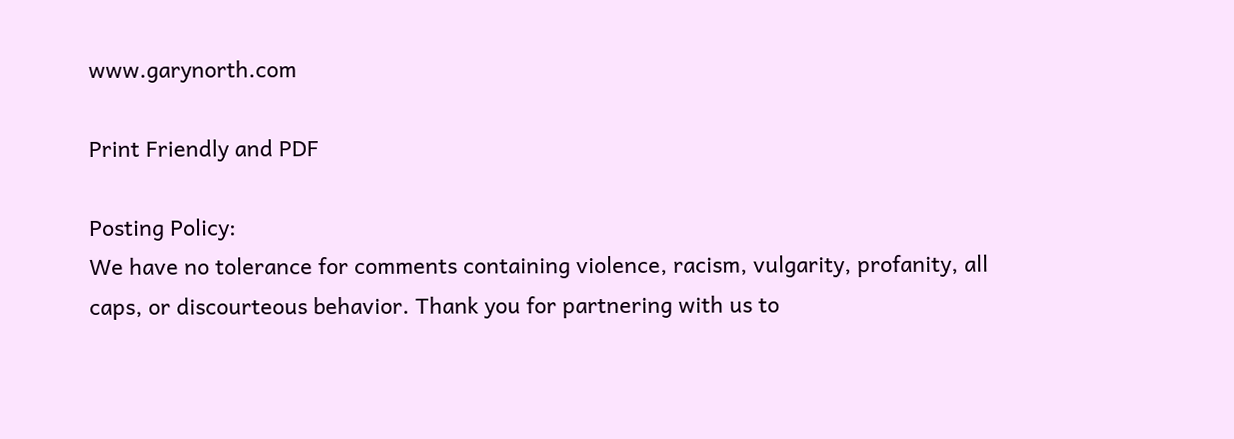www.garynorth.com

Print Friendly and PDF

Posting Policy:
We have no tolerance for comments containing violence, racism, vulgarity, profanity, all caps, or discourteous behavior. Thank you for partnering with us to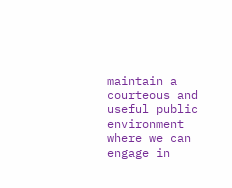maintain a courteous and useful public environment where we can engage in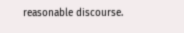reasonable discourse.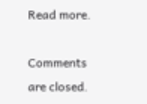Read more.

Comments are closed.